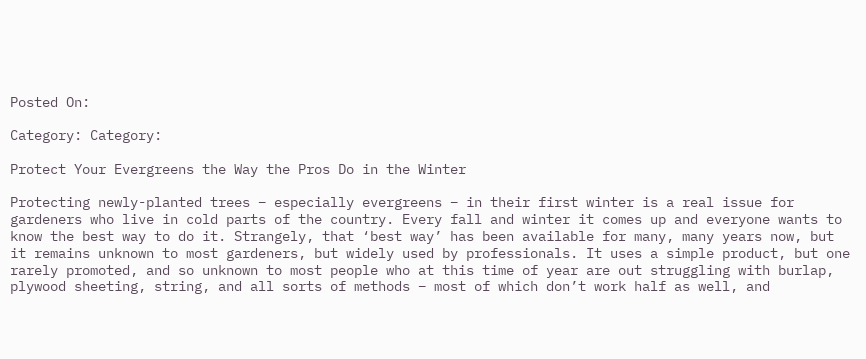Posted On:

Category: Category:

Protect Your Evergreens the Way the Pros Do in the Winter

Protecting newly-planted trees – especially evergreens – in their first winter is a real issue for gardeners who live in cold parts of the country. Every fall and winter it comes up and everyone wants to know the best way to do it. Strangely, that ‘best way’ has been available for many, many years now, but it remains unknown to most gardeners, but widely used by professionals. It uses a simple product, but one rarely promoted, and so unknown to most people who at this time of year are out struggling with burlap, plywood sheeting, string, and all sorts of methods – most of which don’t work half as well, and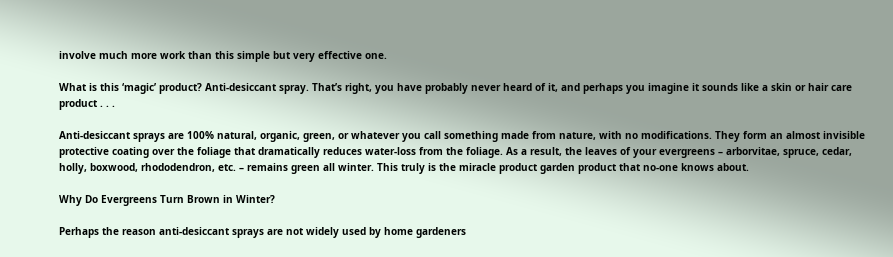involve much more work than this simple but very effective one.

What is this ‘magic’ product? Anti-desiccant spray. That’s right, you have probably never heard of it, and perhaps you imagine it sounds like a skin or hair care product . . .

Anti-desiccant sprays are 100% natural, organic, green, or whatever you call something made from nature, with no modifications. They form an almost invisible protective coating over the foliage that dramatically reduces water-loss from the foliage. As a result, the leaves of your evergreens – arborvitae, spruce, cedar, holly, boxwood, rhododendron, etc. – remains green all winter. This truly is the miracle product garden product that no-one knows about.

Why Do Evergreens Turn Brown in Winter?

Perhaps the reason anti-desiccant sprays are not widely used by home gardeners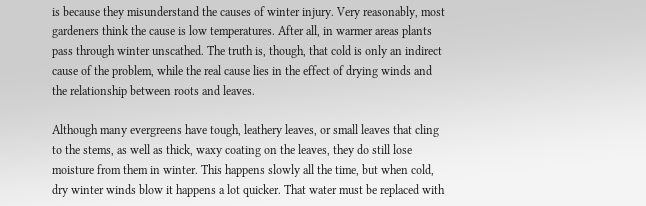is because they misunderstand the causes of winter injury. Very reasonably, most gardeners think the cause is low temperatures. After all, in warmer areas plants pass through winter unscathed. The truth is, though, that cold is only an indirect cause of the problem, while the real cause lies in the effect of drying winds and the relationship between roots and leaves.

Although many evergreens have tough, leathery leaves, or small leaves that cling to the stems, as well as thick, waxy coating on the leaves, they do still lose moisture from them in winter. This happens slowly all the time, but when cold, dry winter winds blow it happens a lot quicker. That water must be replaced with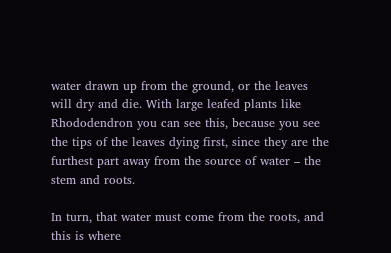water drawn up from the ground, or the leaves will dry and die. With large leafed plants like Rhododendron you can see this, because you see the tips of the leaves dying first, since they are the furthest part away from the source of water – the stem and roots.

In turn, that water must come from the roots, and this is where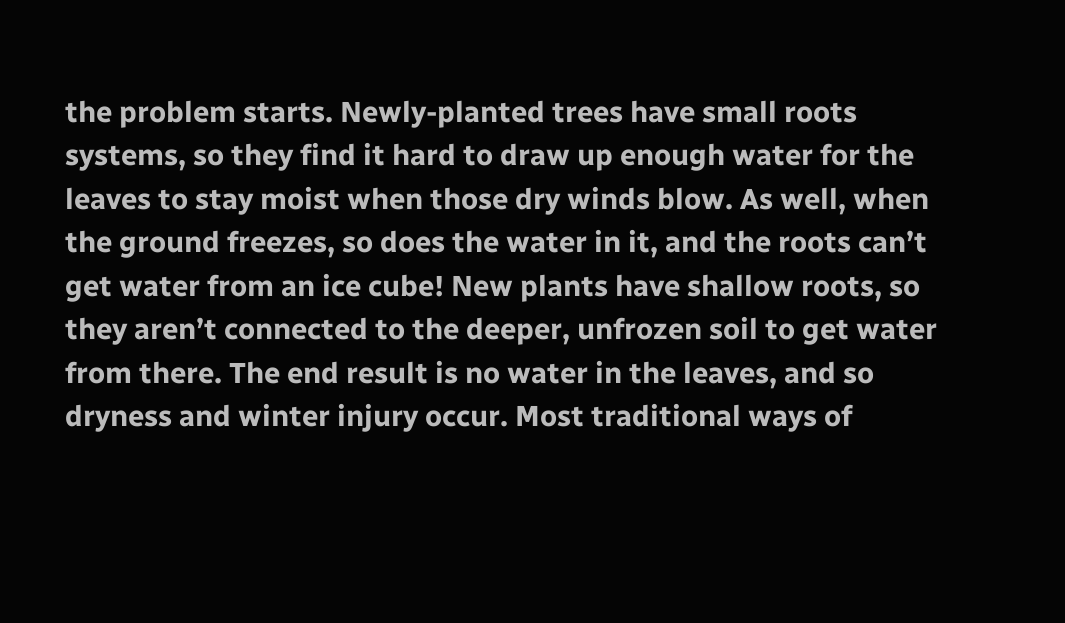the problem starts. Newly-planted trees have small roots systems, so they find it hard to draw up enough water for the leaves to stay moist when those dry winds blow. As well, when the ground freezes, so does the water in it, and the roots can’t get water from an ice cube! New plants have shallow roots, so they aren’t connected to the deeper, unfrozen soil to get water from there. The end result is no water in the leaves, and so dryness and winter injury occur. Most traditional ways of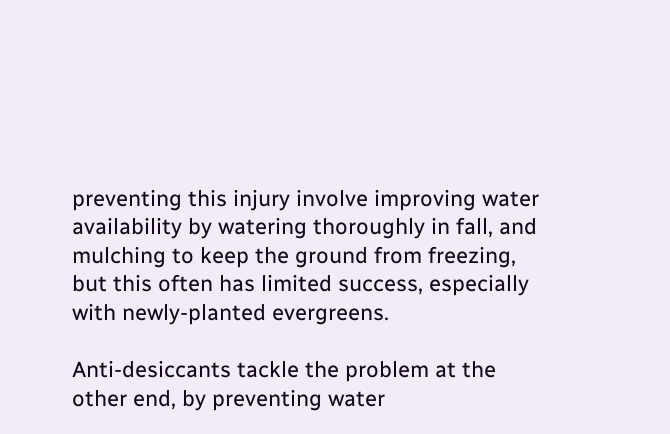preventing this injury involve improving water availability by watering thoroughly in fall, and mulching to keep the ground from freezing, but this often has limited success, especially with newly-planted evergreens.

Anti-desiccants tackle the problem at the other end, by preventing water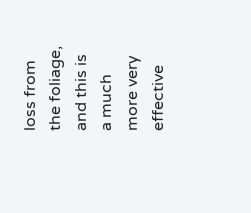loss from the foliage, and this is a much more very effective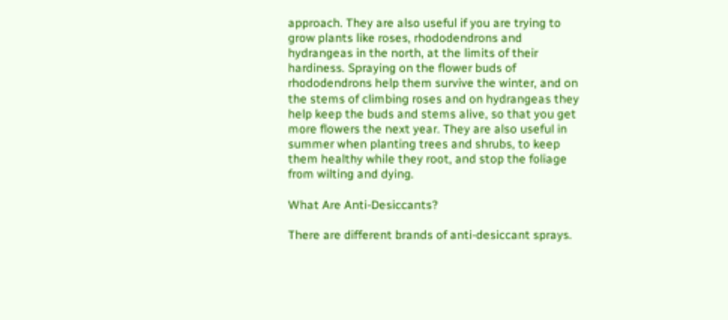approach. They are also useful if you are trying to grow plants like roses, rhododendrons and hydrangeas in the north, at the limits of their hardiness. Spraying on the flower buds of rhododendrons help them survive the winter, and on the stems of climbing roses and on hydrangeas they help keep the buds and stems alive, so that you get more flowers the next year. They are also useful in summer when planting trees and shrubs, to keep them healthy while they root, and stop the foliage from wilting and dying.

What Are Anti-Desiccants?

There are different brands of anti-desiccant sprays.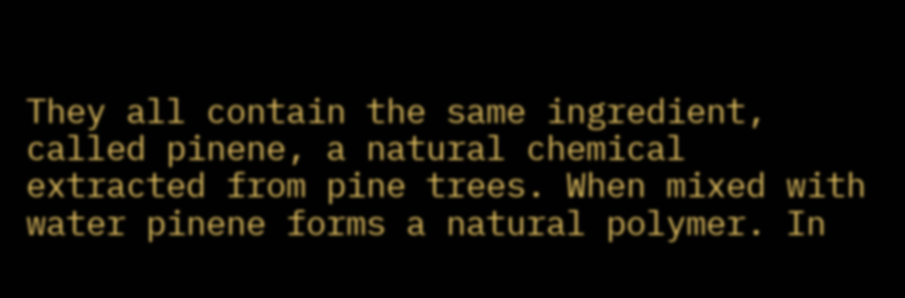They all contain the same ingredient, called pinene, a natural chemical extracted from pine trees. When mixed with water pinene forms a natural polymer. In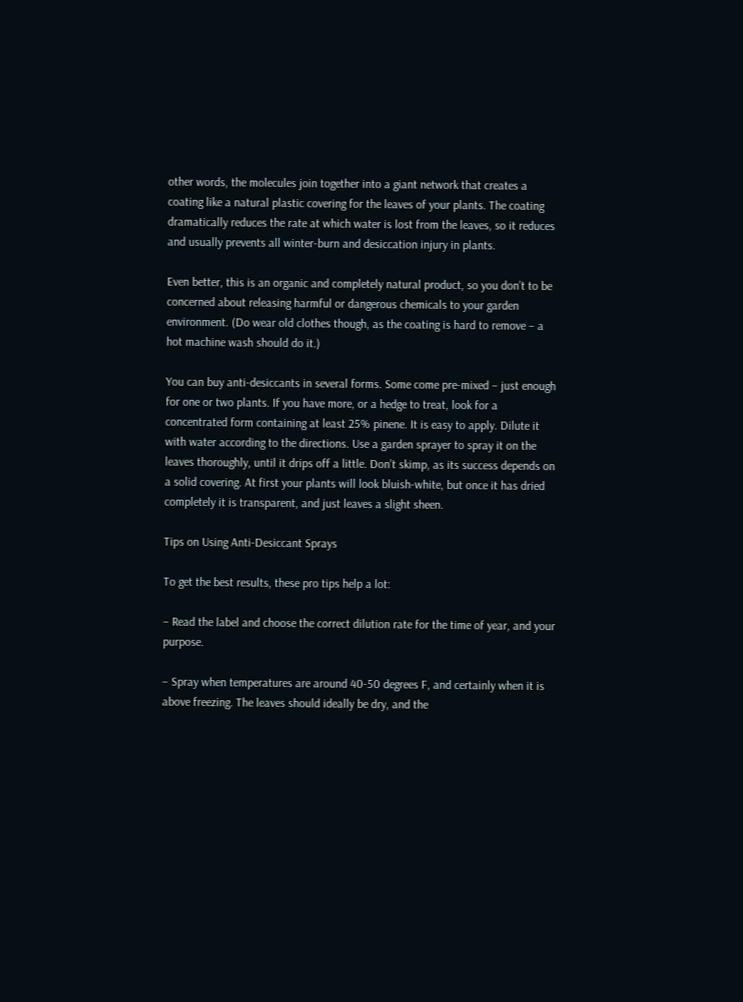other words, the molecules join together into a giant network that creates a coating like a natural plastic covering for the leaves of your plants. The coating dramatically reduces the rate at which water is lost from the leaves, so it reduces and usually prevents all winter-burn and desiccation injury in plants.

Even better, this is an organic and completely natural product, so you don’t to be concerned about releasing harmful or dangerous chemicals to your garden environment. (Do wear old clothes though, as the coating is hard to remove – a hot machine wash should do it.)

You can buy anti-desiccants in several forms. Some come pre-mixed – just enough for one or two plants. If you have more, or a hedge to treat, look for a concentrated form containing at least 25% pinene. It is easy to apply. Dilute it with water according to the directions. Use a garden sprayer to spray it on the leaves thoroughly, until it drips off a little. Don’t skimp, as its success depends on a solid covering. At first your plants will look bluish-white, but once it has dried completely it is transparent, and just leaves a slight sheen.

Tips on Using Anti-Desiccant Sprays

To get the best results, these pro tips help a lot:

– Read the label and choose the correct dilution rate for the time of year, and your purpose.

– Spray when temperatures are around 40-50 degrees F, and certainly when it is above freezing. The leaves should ideally be dry, and the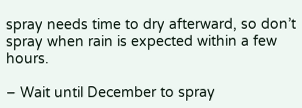spray needs time to dry afterward, so don’t spray when rain is expected within a few hours.

– Wait until December to spray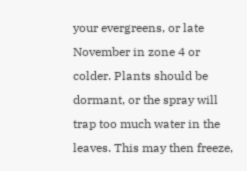your evergreens, or late November in zone 4 or colder. Plants should be dormant, or the spray will trap too much water in the leaves. This may then freeze,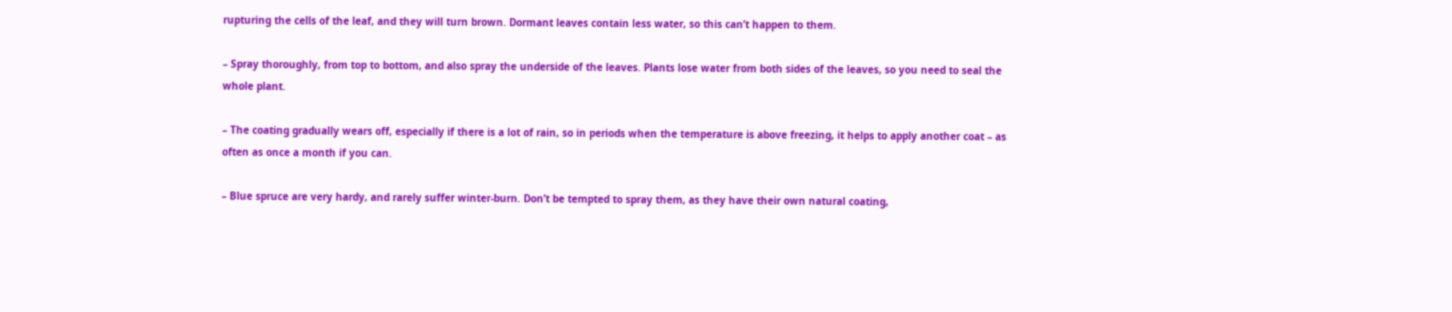rupturing the cells of the leaf, and they will turn brown. Dormant leaves contain less water, so this can’t happen to them.

– Spray thoroughly, from top to bottom, and also spray the underside of the leaves. Plants lose water from both sides of the leaves, so you need to seal the whole plant.

– The coating gradually wears off, especially if there is a lot of rain, so in periods when the temperature is above freezing, it helps to apply another coat – as often as once a month if you can.

– Blue spruce are very hardy, and rarely suffer winter-burn. Don’t be tempted to spray them, as they have their own natural coating,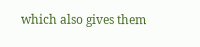which also gives them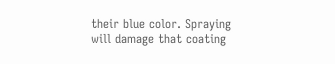their blue color. Spraying will damage that coating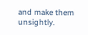and make them unsightly.